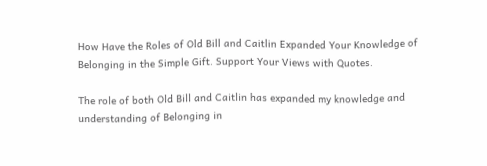How Have the Roles of Old Bill and Caitlin Expanded Your Knowledge of Belonging in the Simple Gift. Support Your Views with Quotes.

The role of both Old Bill and Caitlin has expanded my knowledge and understanding of Belonging in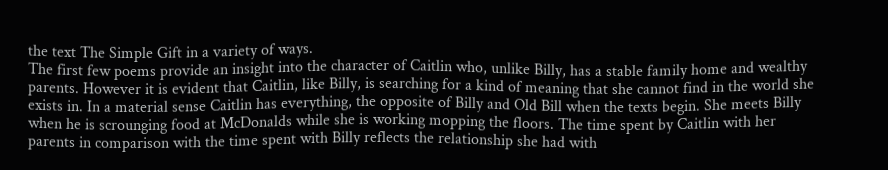the text The Simple Gift in a variety of ways.
The first few poems provide an insight into the character of Caitlin who, unlike Billy, has a stable family home and wealthy parents. However it is evident that Caitlin, like Billy, is searching for a kind of meaning that she cannot find in the world she exists in. In a material sense Caitlin has everything, the opposite of Billy and Old Bill when the texts begin. She meets Billy when he is scrounging food at McDonalds while she is working mopping the floors. The time spent by Caitlin with her parents in comparison with the time spent with Billy reflects the relationship she had with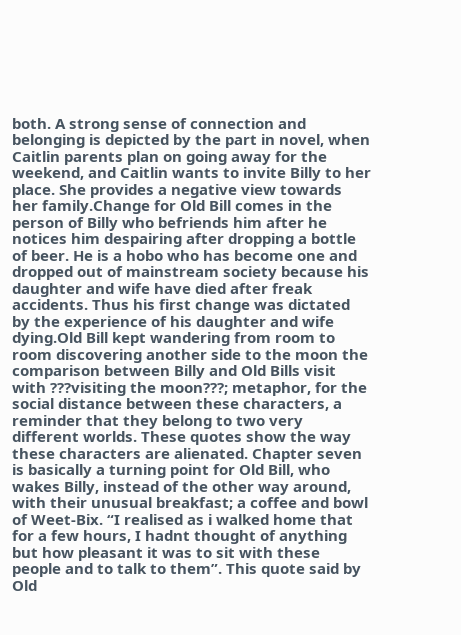both. A strong sense of connection and belonging is depicted by the part in novel, when Caitlin parents plan on going away for the weekend, and Caitlin wants to invite Billy to her place. She provides a negative view towards her family.Change for Old Bill comes in the person of Billy who befriends him after he notices him despairing after dropping a bottle of beer. He is a hobo who has become one and dropped out of mainstream society because his daughter and wife have died after freak accidents. Thus his first change was dictated by the experience of his daughter and wife dying.Old Bill kept wandering from room to room discovering another side to the moon the comparison between Billy and Old Bills visit with ???visiting the moon???; metaphor, for the social distance between these characters, a reminder that they belong to two very different worlds. These quotes show the way these characters are alienated. Chapter seven is basically a turning point for Old Bill, who wakes Billy, instead of the other way around, with their unusual breakfast; a coffee and bowl of Weet-Bix. “I realised as i walked home that for a few hours, I hadnt thought of anything but how pleasant it was to sit with these people and to talk to them”. This quote said by Old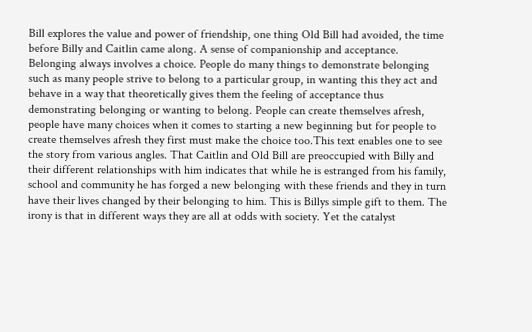Bill explores the value and power of friendship, one thing Old Bill had avoided, the time before Billy and Caitlin came along. A sense of companionship and acceptance. Belonging always involves a choice. People do many things to demonstrate belonging such as many people strive to belong to a particular group, in wanting this they act and behave in a way that theoretically gives them the feeling of acceptance thus demonstrating belonging or wanting to belong. People can create themselves afresh, people have many choices when it comes to starting a new beginning but for people to create themselves afresh they first must make the choice too.This text enables one to see the story from various angles. That Caitlin and Old Bill are preoccupied with Billy and their different relationships with him indicates that while he is estranged from his family, school and community he has forged a new belonging with these friends and they in turn have their lives changed by their belonging to him. This is Billys simple gift to them. The irony is that in different ways they are all at odds with society. Yet the catalyst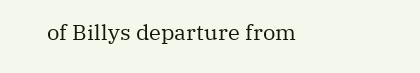of Billys departure from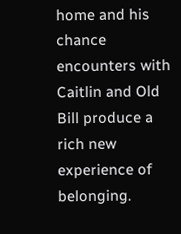home and his chance encounters with Caitlin and Old Bill produce a rich new experience of belonging.